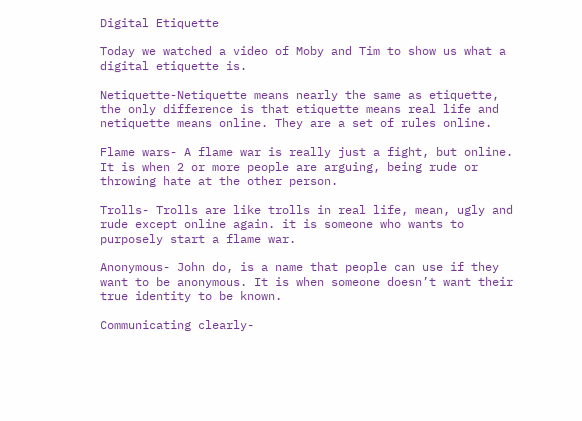Digital Etiquette

Today we watched a video of Moby and Tim to show us what a digital etiquette is.

Netiquette-Netiquette means nearly the same as etiquette, the only difference is that etiquette means real life and netiquette means online. They are a set of rules online.

Flame wars- A flame war is really just a fight, but online. It is when 2 or more people are arguing, being rude or throwing hate at the other person.

Trolls- Trolls are like trolls in real life, mean, ugly and rude except online again. it is someone who wants to purposely start a flame war.

Anonymous- John do, is a name that people can use if they want to be anonymous. It is when someone doesn’t want their true identity to be known.

Communicating clearly-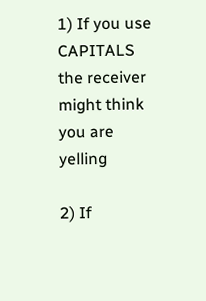1) If you use CAPITALS the receiver might think you are yelling

2) If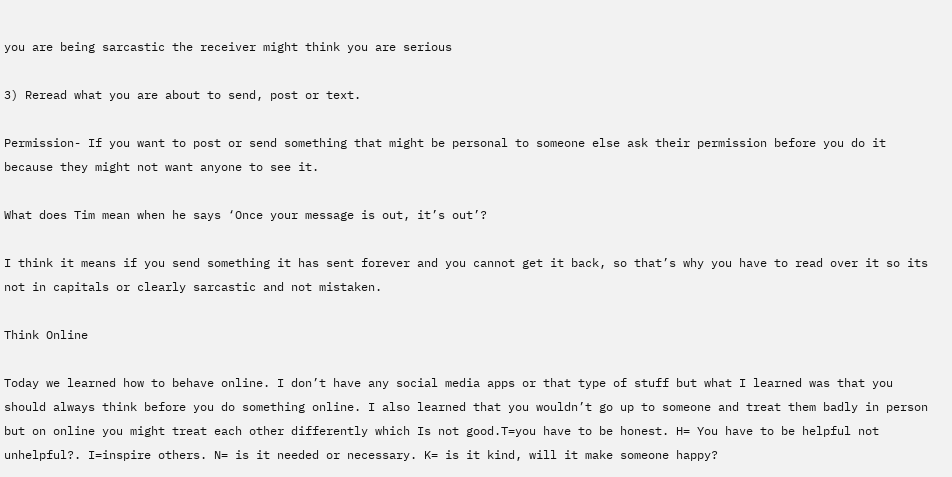you are being sarcastic the receiver might think you are serious

3) Reread what you are about to send, post or text.

Permission- If you want to post or send something that might be personal to someone else ask their permission before you do it because they might not want anyone to see it.

What does Tim mean when he says ‘Once your message is out, it’s out’?

I think it means if you send something it has sent forever and you cannot get it back, so that’s why you have to read over it so its not in capitals or clearly sarcastic and not mistaken.

Think Online

Today we learned how to behave online. I don’t have any social media apps or that type of stuff but what I learned was that you should always think before you do something online. I also learned that you wouldn’t go up to someone and treat them badly in person but on online you might treat each other differently which Is not good.T=you have to be honest. H= You have to be helpful not unhelpful?. I=inspire others. N= is it needed or necessary. K= is it kind, will it make someone happy?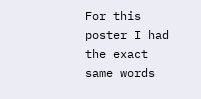For this poster I had the exact same words